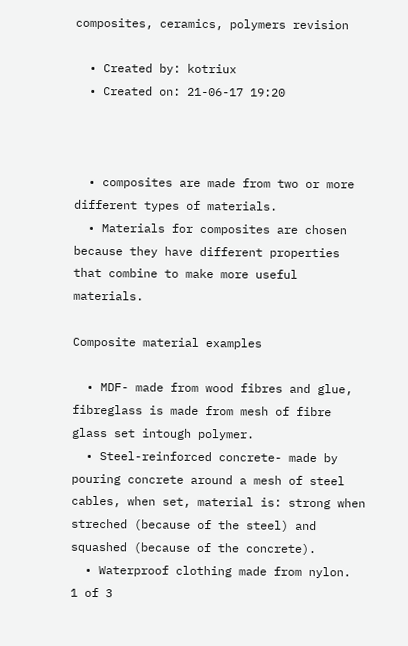composites, ceramics, polymers revision

  • Created by: kotriux
  • Created on: 21-06-17 19:20



  • composites are made from two or more different types of materials.
  • Materials for composites are chosen because they have different properties that combine to make more useful materials.

Composite material examples

  • MDF- made from wood fibres and glue, fibreglass is made from mesh of fibre glass set intough polymer.
  • Steel-reinforced concrete- made by pouring concrete around a mesh of steel cables, when set, material is: strong when streched (because of the steel) and squashed (because of the concrete).
  • Waterproof clothing made from nylon.
1 of 3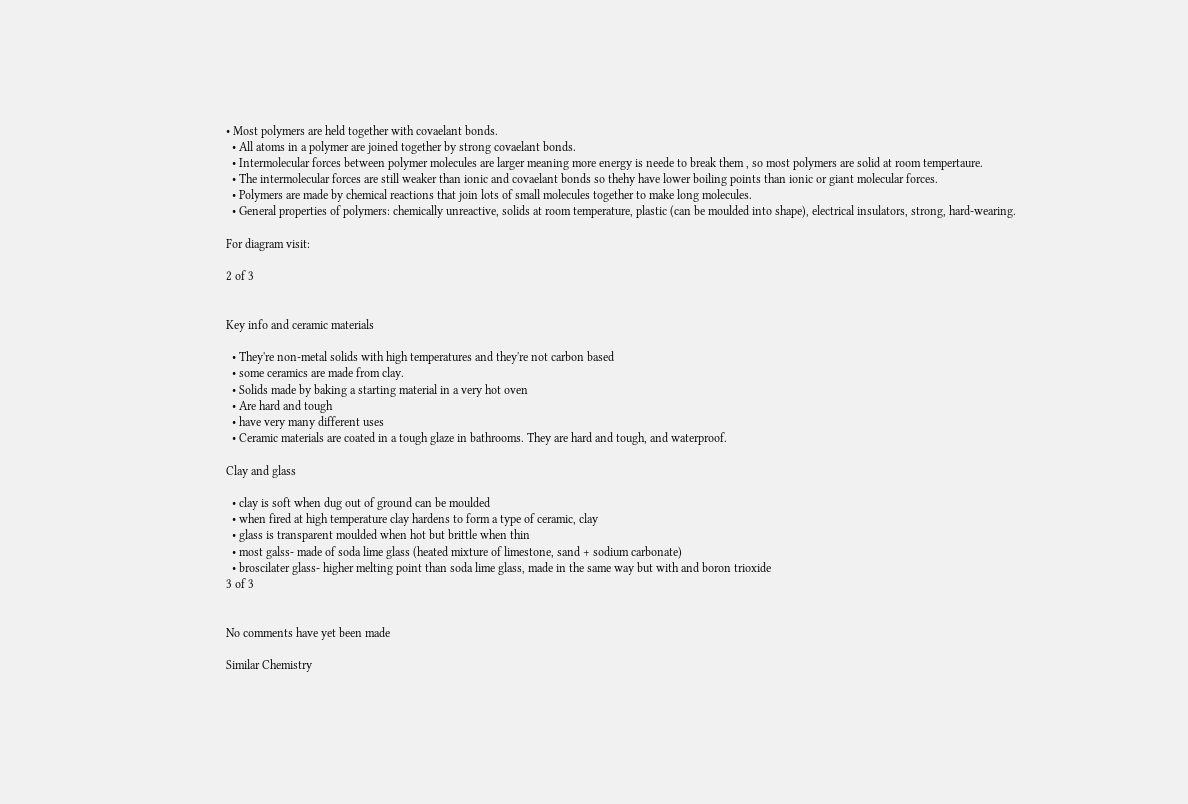• Most polymers are held together with covaelant bonds.
  • All atoms in a polymer are joined together by strong covaelant bonds.
  • Intermolecular forces between polymer molecules are larger meaning more energy is neede to break them , so most polymers are solid at room tempertaure.
  • The intermolecular forces are still weaker than ionic and covaelant bonds so thehy have lower boiling points than ionic or giant molecular forces.
  • Polymers are made by chemical reactions that join lots of small molecules together to make long molecules.
  • General properties of polymers: chemically unreactive, solids at room temperature, plastic (can be moulded into shape), electrical insulators, strong, hard-wearing.

For diagram visit:

2 of 3


Key info and ceramic materials

  • They're non-metal solids with high temperatures and they're not carbon based
  • some ceramics are made from clay.
  • Solids made by baking a starting material in a very hot oven
  • Are hard and tough
  • have very many different uses
  • Ceramic materials are coated in a tough glaze in bathrooms. They are hard and tough, and waterproof.

Clay and glass

  • clay is soft when dug out of ground can be moulded
  • when fired at high temperature clay hardens to form a type of ceramic, clay
  • glass is transparent moulded when hot but brittle when thin
  • most galss- made of soda lime glass (heated mixture of limestone, sand + sodium carbonate)
  • broscilater glass- higher melting point than soda lime glass, made in the same way but with and boron trioxide
3 of 3


No comments have yet been made

Similar Chemistry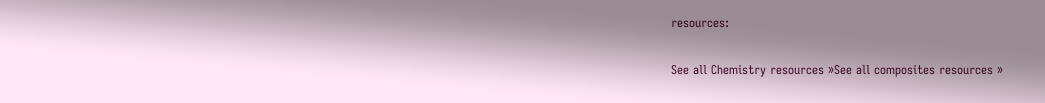resources:

See all Chemistry resources »See all composites resources »